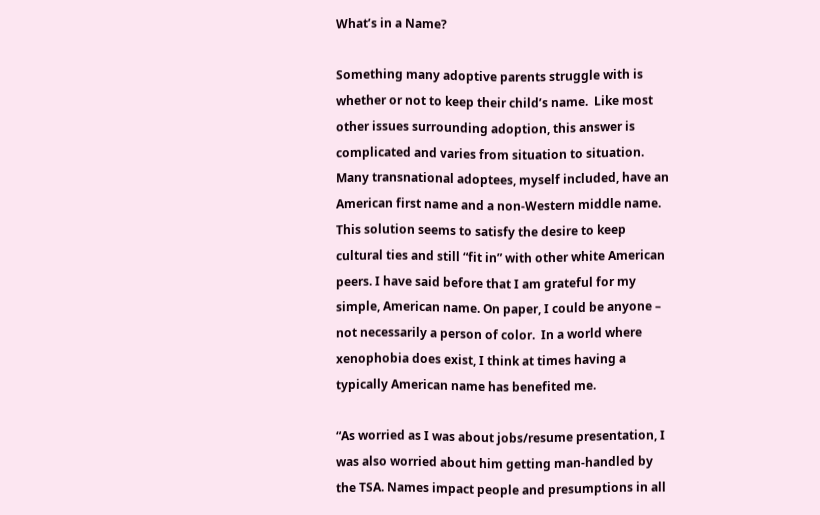What’s in a Name?

Something many adoptive parents struggle with is whether or not to keep their child’s name.  Like most other issues surrounding adoption, this answer is complicated and varies from situation to situation. Many transnational adoptees, myself included, have an American first name and a non-Western middle name. This solution seems to satisfy the desire to keep cultural ties and still “fit in” with other white American peers. I have said before that I am grateful for my simple, American name. On paper, I could be anyone – not necessarily a person of color.  In a world where xenophobia does exist, I think at times having a typically American name has benefited me.

“As worried as I was about jobs/resume presentation, I was also worried about him getting man-handled by the TSA. Names impact people and presumptions in all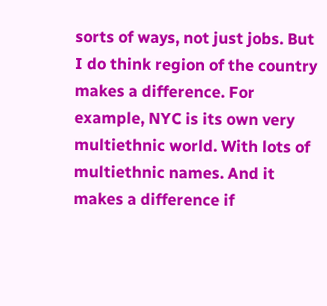sorts of ways, not just jobs. But I do think region of the country makes a difference. For example, NYC is its own very multiethnic world. With lots of multiethnic names. And it makes a difference if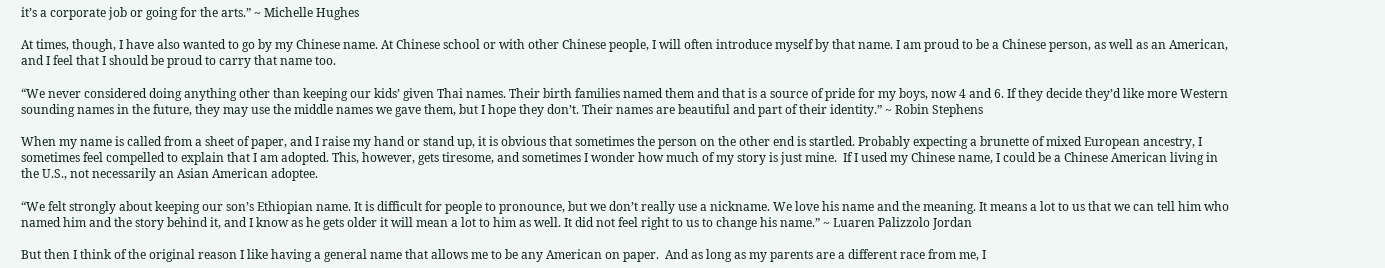it’s a corporate job or going for the arts.” ~ Michelle Hughes

At times, though, I have also wanted to go by my Chinese name. At Chinese school or with other Chinese people, I will often introduce myself by that name. I am proud to be a Chinese person, as well as an American, and I feel that I should be proud to carry that name too.

“We never considered doing anything other than keeping our kids’ given Thai names. Their birth families named them and that is a source of pride for my boys, now 4 and 6. If they decide they’d like more Western sounding names in the future, they may use the middle names we gave them, but I hope they don’t. Their names are beautiful and part of their identity.” ~ Robin Stephens

When my name is called from a sheet of paper, and I raise my hand or stand up, it is obvious that sometimes the person on the other end is startled. Probably expecting a brunette of mixed European ancestry, I sometimes feel compelled to explain that I am adopted. This, however, gets tiresome, and sometimes I wonder how much of my story is just mine.  If I used my Chinese name, I could be a Chinese American living in the U.S., not necessarily an Asian American adoptee.

“We felt strongly about keeping our son’s Ethiopian name. It is difficult for people to pronounce, but we don’t really use a nickname. We love his name and the meaning. It means a lot to us that we can tell him who named him and the story behind it, and I know as he gets older it will mean a lot to him as well. It did not feel right to us to change his name.” ~ Luaren Palizzolo Jordan

But then I think of the original reason I like having a general name that allows me to be any American on paper.  And as long as my parents are a different race from me, I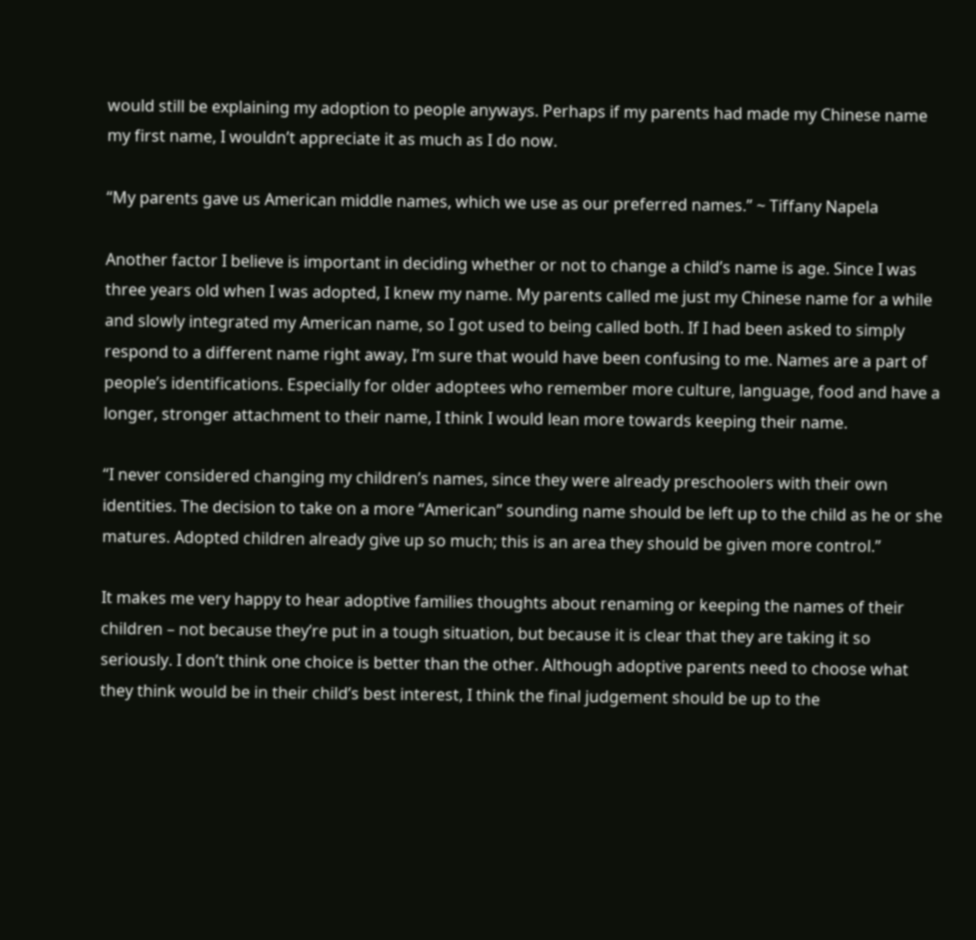would still be explaining my adoption to people anyways. Perhaps if my parents had made my Chinese name my first name, I wouldn’t appreciate it as much as I do now.

“My parents gave us American middle names, which we use as our preferred names.” ~ Tiffany Napela

Another factor I believe is important in deciding whether or not to change a child’s name is age. Since I was three years old when I was adopted, I knew my name. My parents called me just my Chinese name for a while and slowly integrated my American name, so I got used to being called both. If I had been asked to simply respond to a different name right away, I’m sure that would have been confusing to me. Names are a part of people’s identifications. Especially for older adoptees who remember more culture, language, food and have a longer, stronger attachment to their name, I think I would lean more towards keeping their name.

“I never considered changing my children’s names, since they were already preschoolers with their own identities. The decision to take on a more “American” sounding name should be left up to the child as he or she matures. Adopted children already give up so much; this is an area they should be given more control.”

It makes me very happy to hear adoptive families thoughts about renaming or keeping the names of their children – not because they’re put in a tough situation, but because it is clear that they are taking it so seriously. I don’t think one choice is better than the other. Although adoptive parents need to choose what they think would be in their child’s best interest, I think the final judgement should be up to the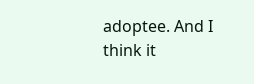adoptee. And I think it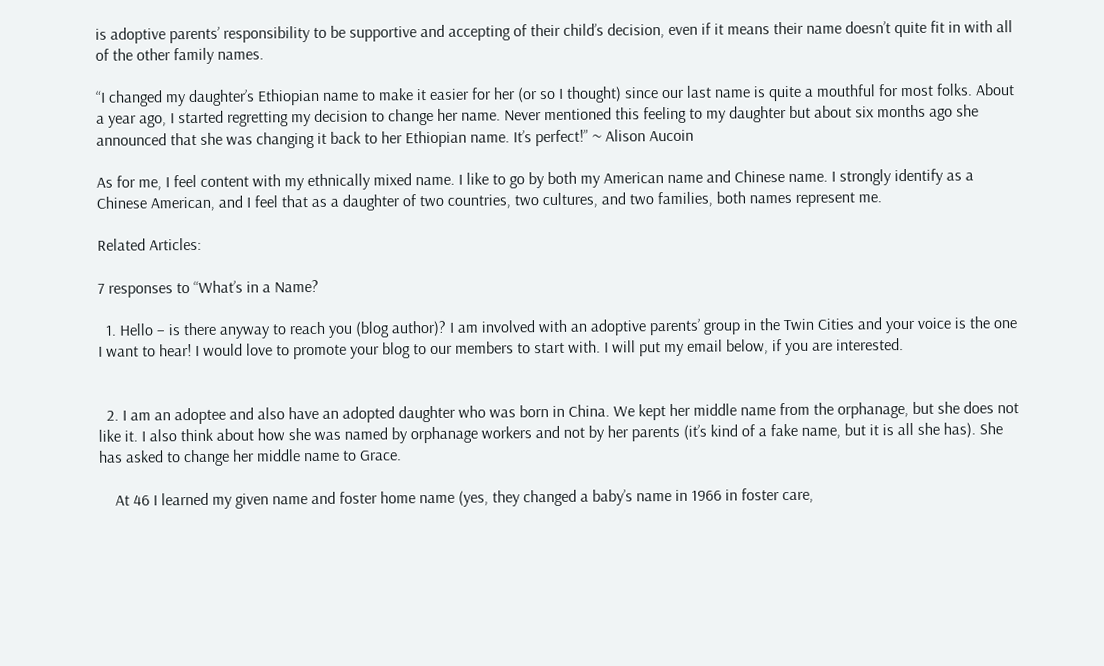is adoptive parents’ responsibility to be supportive and accepting of their child’s decision, even if it means their name doesn’t quite fit in with all of the other family names.

“I changed my daughter’s Ethiopian name to make it easier for her (or so I thought) since our last name is quite a mouthful for most folks. About a year ago, I started regretting my decision to change her name. Never mentioned this feeling to my daughter but about six months ago she announced that she was changing it back to her Ethiopian name. It’s perfect!” ~ Alison Aucoin

As for me, I feel content with my ethnically mixed name. I like to go by both my American name and Chinese name. I strongly identify as a Chinese American, and I feel that as a daughter of two countries, two cultures, and two families, both names represent me.

Related Articles:

7 responses to “What’s in a Name?

  1. Hello – is there anyway to reach you (blog author)? I am involved with an adoptive parents’ group in the Twin Cities and your voice is the one I want to hear! I would love to promote your blog to our members to start with. I will put my email below, if you are interested.


  2. I am an adoptee and also have an adopted daughter who was born in China. We kept her middle name from the orphanage, but she does not like it. I also think about how she was named by orphanage workers and not by her parents (it’s kind of a fake name, but it is all she has). She has asked to change her middle name to Grace.

    At 46 I learned my given name and foster home name (yes, they changed a baby’s name in 1966 in foster care,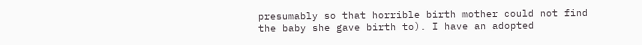presumably so that horrible birth mother could not find the baby she gave birth to). I have an adopted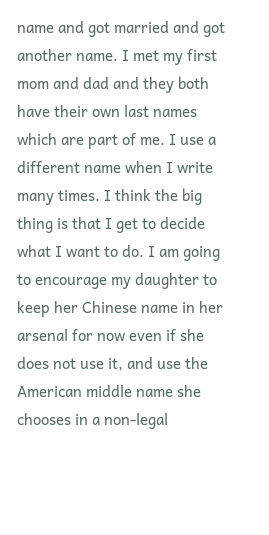name and got married and got another name. I met my first mom and dad and they both have their own last names which are part of me. I use a different name when I write many times. I think the big thing is that I get to decide what I want to do. I am going to encourage my daughter to keep her Chinese name in her arsenal for now even if she does not use it, and use the American middle name she chooses in a non-legal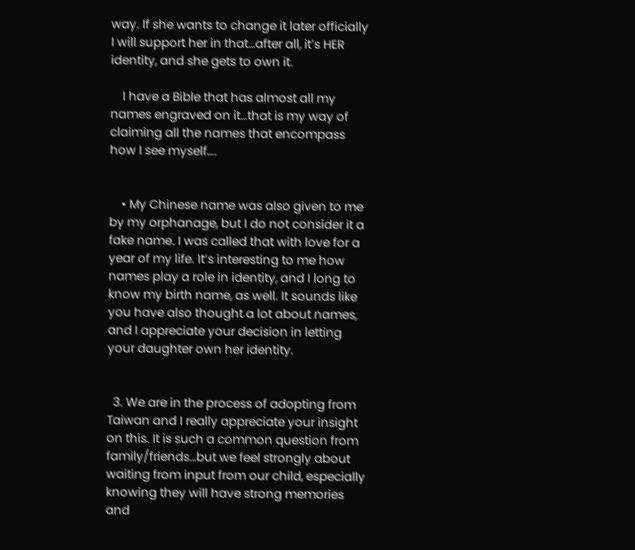way. If she wants to change it later officially I will support her in that…after all, it’s HER identity, and she gets to own it.

    I have a Bible that has almost all my names engraved on it…that is my way of claiming all the names that encompass how I see myself….


    • My Chinese name was also given to me by my orphanage, but I do not consider it a fake name. I was called that with love for a year of my life. It’s interesting to me how names play a role in identity, and I long to know my birth name, as well. It sounds like you have also thought a lot about names, and I appreciate your decision in letting your daughter own her identity.


  3. We are in the process of adopting from Taiwan and I really appreciate your insight on this. It is such a common question from family/friends…but we feel strongly about waiting from input from our child, especially knowing they will have strong memories and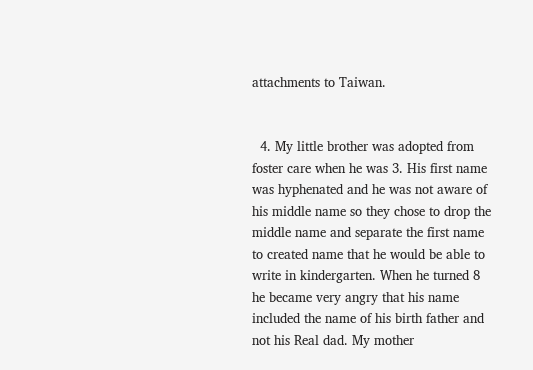attachments to Taiwan.


  4. My little brother was adopted from foster care when he was 3. His first name was hyphenated and he was not aware of his middle name so they chose to drop the middle name and separate the first name to created name that he would be able to write in kindergarten. When he turned 8 he became very angry that his name included the name of his birth father and not his Real dad. My mother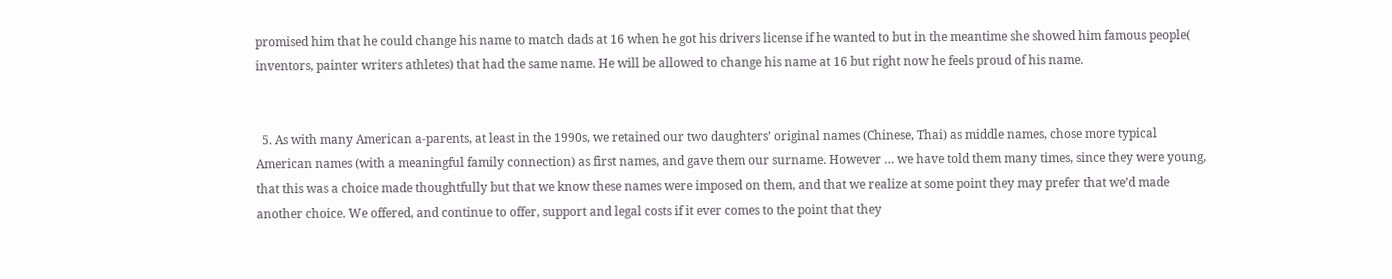promised him that he could change his name to match dads at 16 when he got his drivers license if he wanted to but in the meantime she showed him famous people( inventors, painter writers athletes) that had the same name. He will be allowed to change his name at 16 but right now he feels proud of his name.


  5. As with many American a-parents, at least in the 1990s, we retained our two daughters’ original names (Chinese, Thai) as middle names, chose more typical American names (with a meaningful family connection) as first names, and gave them our surname. However … we have told them many times, since they were young, that this was a choice made thoughtfully but that we know these names were imposed on them, and that we realize at some point they may prefer that we’d made another choice. We offered, and continue to offer, support and legal costs if it ever comes to the point that they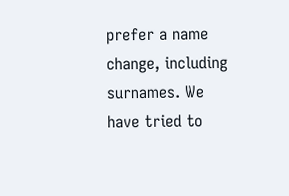prefer a name change, including surnames. We have tried to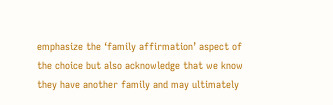emphasize the ‘family affirmation’ aspect of the choice but also acknowledge that we know they have another family and may ultimately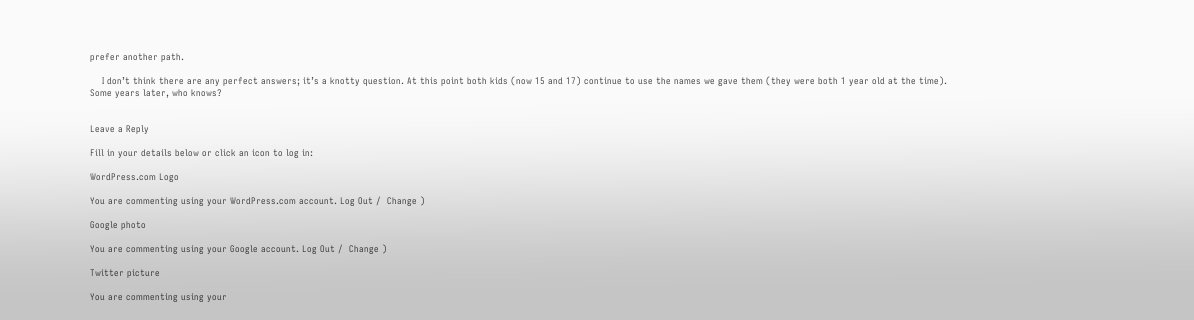prefer another path.

    I don’t think there are any perfect answers; it’s a knotty question. At this point both kids (now 15 and 17) continue to use the names we gave them (they were both 1 year old at the time). Some years later, who knows?


Leave a Reply

Fill in your details below or click an icon to log in:

WordPress.com Logo

You are commenting using your WordPress.com account. Log Out /  Change )

Google photo

You are commenting using your Google account. Log Out /  Change )

Twitter picture

You are commenting using your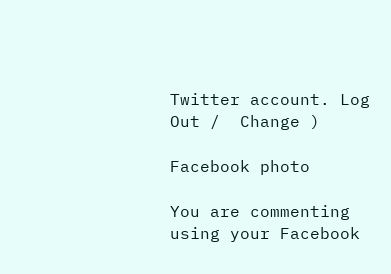Twitter account. Log Out /  Change )

Facebook photo

You are commenting using your Facebook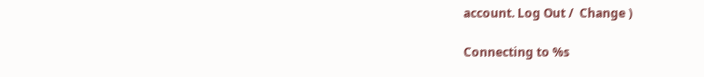account. Log Out /  Change )

Connecting to %s